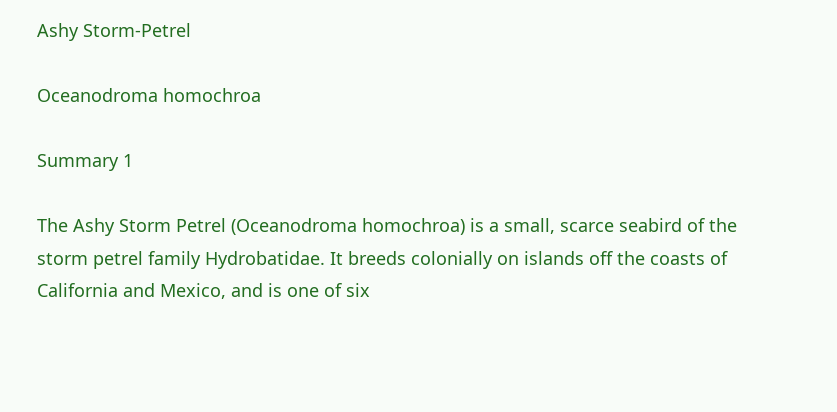Ashy Storm-Petrel

Oceanodroma homochroa

Summary 1

The Ashy Storm Petrel (Oceanodroma homochroa) is a small, scarce seabird of the storm petrel family Hydrobatidae. It breeds colonially on islands off the coasts of California and Mexico, and is one of six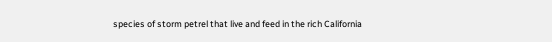species of storm petrel that live and feed in the rich California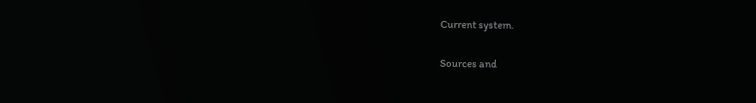Current system.

Sources and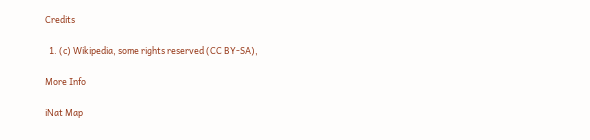Credits

  1. (c) Wikipedia, some rights reserved (CC BY-SA),

More Info

iNat Map